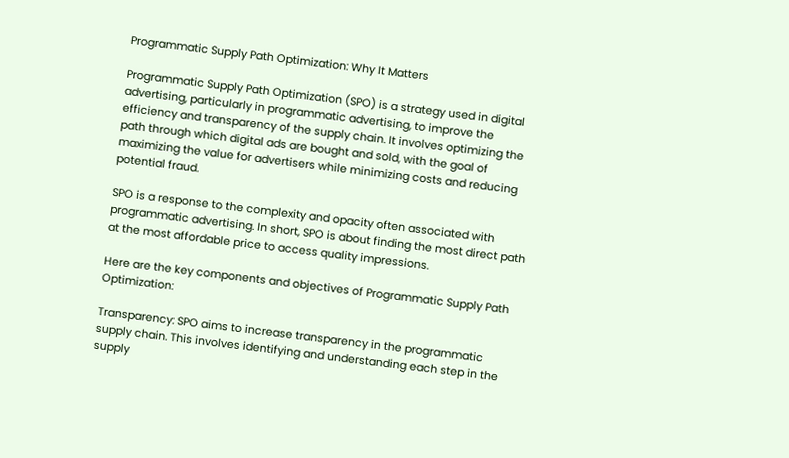Programmatic Supply Path Optimization: Why It Matters

Programmatic Supply Path Optimization (SPO) is a strategy used in digital advertising, particularly in programmatic advertising, to improve the efficiency and transparency of the supply chain. It involves optimizing the path through which digital ads are bought and sold, with the goal of maximizing the value for advertisers while minimizing costs and reducing potential fraud.

SPO is a response to the complexity and opacity often associated with programmatic advertising. In short, SPO is about finding the most direct path at the most affordable price to access quality impressions.

Here are the key components and objectives of Programmatic Supply Path Optimization:

Transparency: SPO aims to increase transparency in the programmatic supply chain. This involves identifying and understanding each step in the supply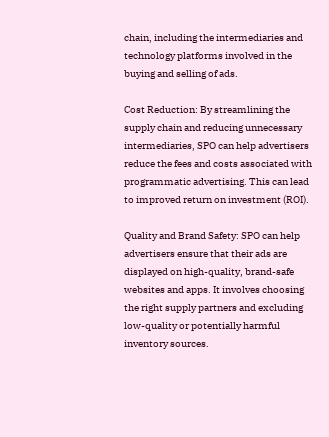chain, including the intermediaries and technology platforms involved in the buying and selling of ads.

Cost Reduction: By streamlining the supply chain and reducing unnecessary intermediaries, SPO can help advertisers reduce the fees and costs associated with programmatic advertising. This can lead to improved return on investment (ROI).

Quality and Brand Safety: SPO can help advertisers ensure that their ads are displayed on high-quality, brand-safe websites and apps. It involves choosing the right supply partners and excluding low-quality or potentially harmful inventory sources.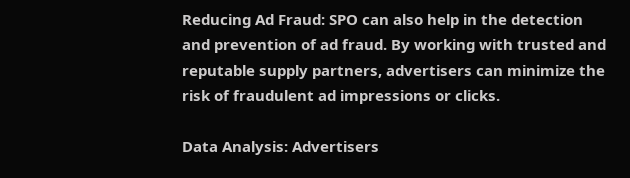Reducing Ad Fraud: SPO can also help in the detection and prevention of ad fraud. By working with trusted and reputable supply partners, advertisers can minimize the risk of fraudulent ad impressions or clicks.

Data Analysis: Advertisers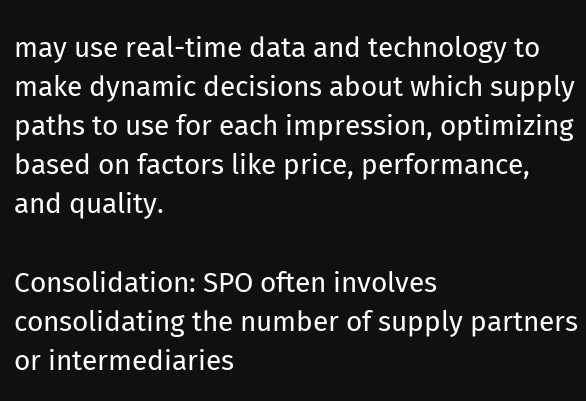may use real-time data and technology to make dynamic decisions about which supply paths to use for each impression, optimizing based on factors like price, performance, and quality.

Consolidation: SPO often involves consolidating the number of supply partners or intermediaries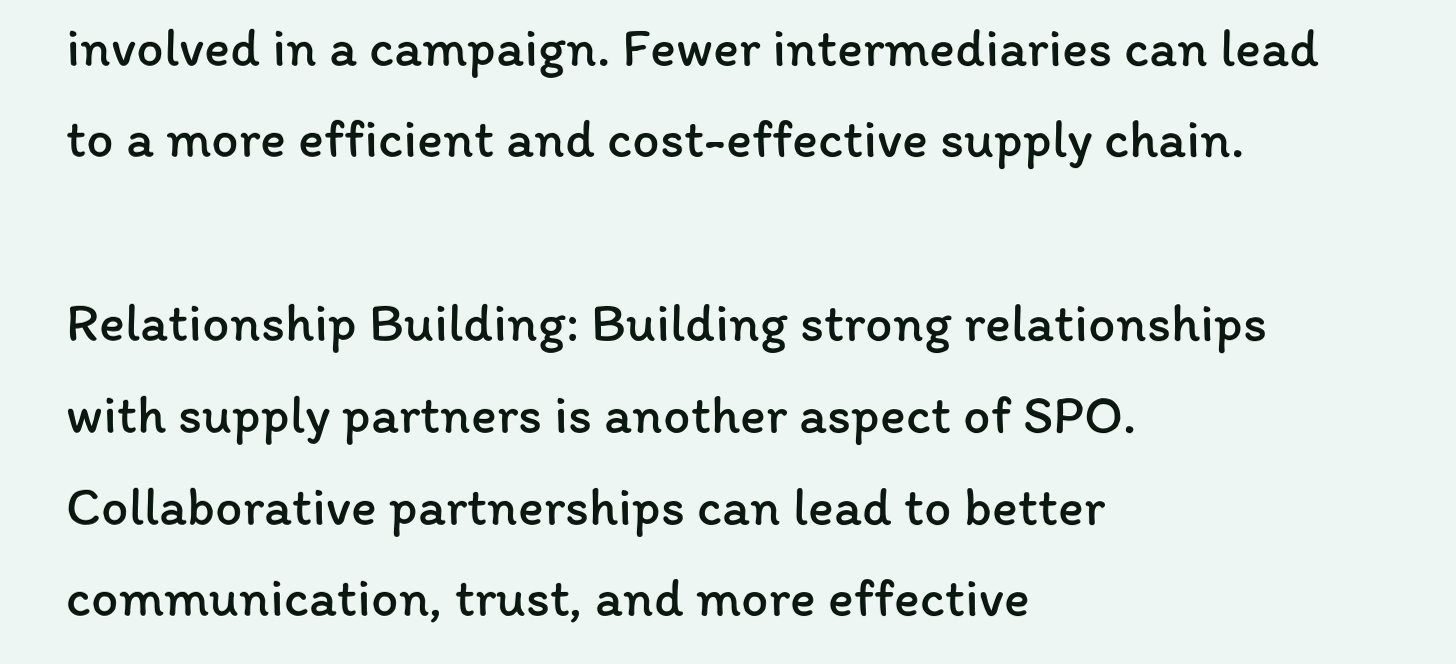involved in a campaign. Fewer intermediaries can lead to a more efficient and cost-effective supply chain.

Relationship Building: Building strong relationships with supply partners is another aspect of SPO. Collaborative partnerships can lead to better communication, trust, and more effective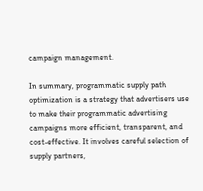campaign management.

In summary, programmatic supply path optimization is a strategy that advertisers use to make their programmatic advertising campaigns more efficient, transparent, and cost-effective. It involves careful selection of supply partners,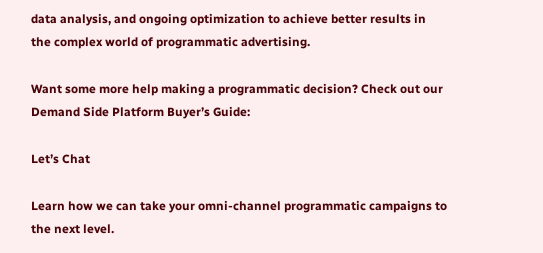data analysis, and ongoing optimization to achieve better results in the complex world of programmatic advertising.

Want some more help making a programmatic decision? Check out our Demand Side Platform Buyer’s Guide:

Let’s Chat

Learn how we can take your omni-channel programmatic campaigns to the next level.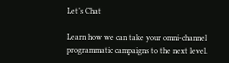Let’s Chat

Learn how we can take your omni-channel programmatic campaigns to the next level.